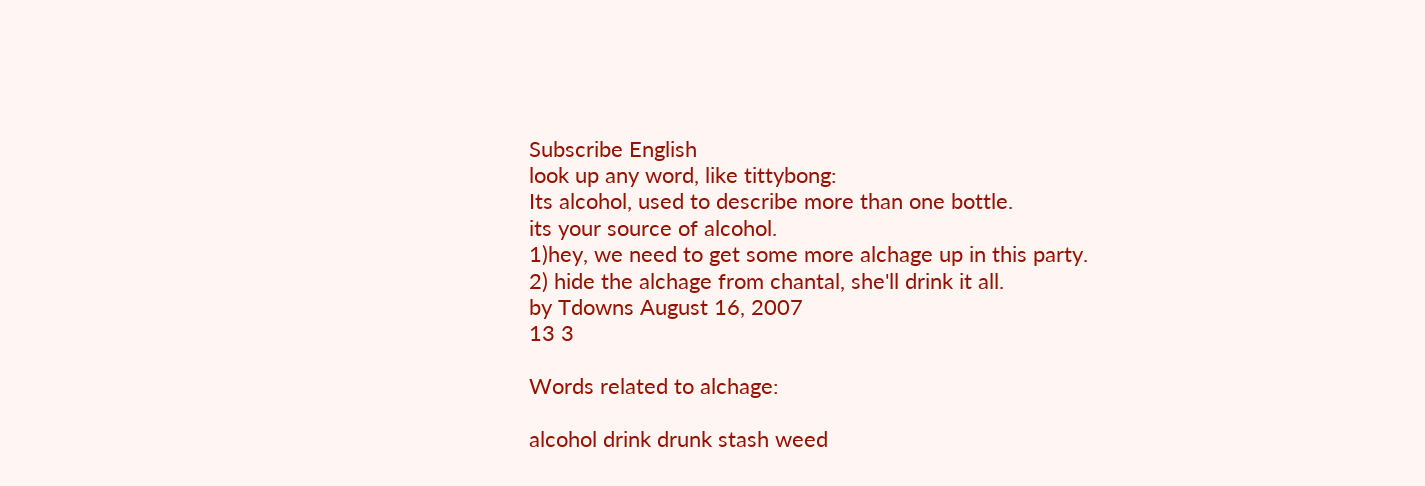Subscribe English
look up any word, like tittybong:
Its alcohol, used to describe more than one bottle.
its your source of alcohol.
1)hey, we need to get some more alchage up in this party.
2) hide the alchage from chantal, she'll drink it all.
by Tdowns August 16, 2007
13 3

Words related to alchage:

alcohol drink drunk stash weed